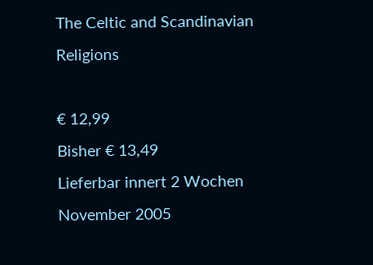The Celtic and Scandinavian Religions

€ 12,99
Bisher € 13,49
Lieferbar innert 2 Wochen
November 2005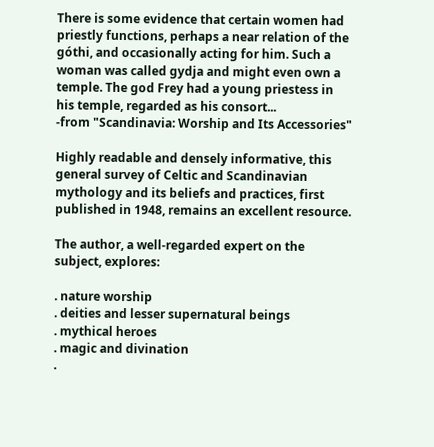There is some evidence that certain women had priestly functions, perhaps a near relation of the góthi, and occasionally acting for him. Such a woman was called gydja and might even own a temple. The god Frey had a young priestess in his temple, regarded as his consort...
-from "Scandinavia: Worship and Its Accessories"

Highly readable and densely informative, this general survey of Celtic and Scandinavian mythology and its beliefs and practices, first published in 1948, remains an excellent resource.

The author, a well-regarded expert on the subject, explores:

. nature worship
. deities and lesser supernatural beings
. mythical heroes
. magic and divination
.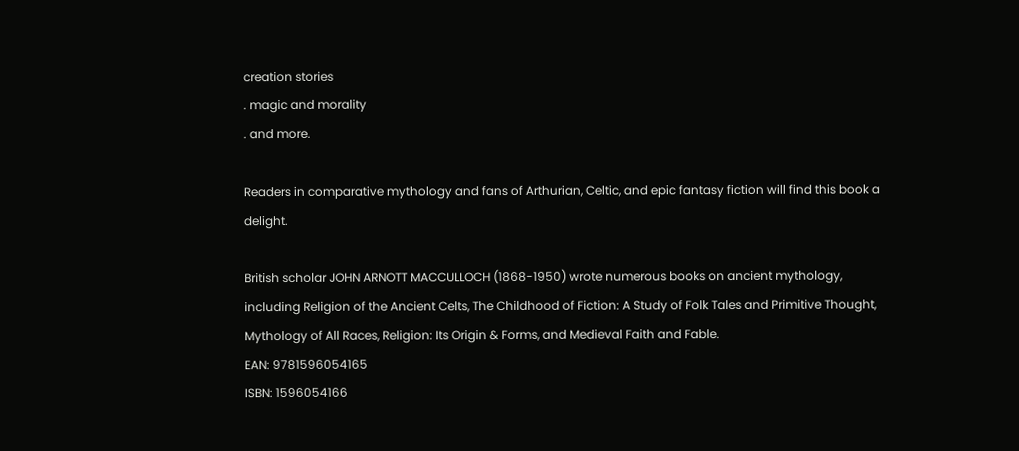creation stories
. magic and morality
. and more.

Readers in comparative mythology and fans of Arthurian, Celtic, and epic fantasy fiction will find this book a delight.

British scholar JOHN ARNOTT MACCULLOCH (1868-1950) wrote numerous books on ancient mythology, including Religion of the Ancient Celts, The Childhood of Fiction: A Study of Folk Tales and Primitive Thought, Mythology of All Races, Religion: Its Origin & Forms, and Medieval Faith and Fable.
EAN: 9781596054165
ISBN: 1596054166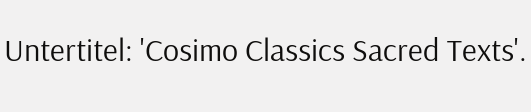Untertitel: 'Cosimo Classics Sacred Texts'.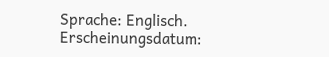Sprache: Englisch.
Erscheinungsdatum: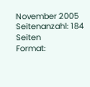November 2005
Seitenanzahl: 184 Seiten
Format: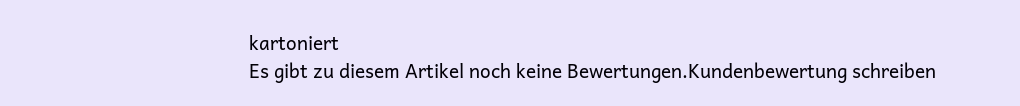kartoniert
Es gibt zu diesem Artikel noch keine Bewertungen.Kundenbewertung schreiben